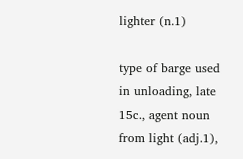lighter (n.1)

type of barge used in unloading, late 15c., agent noun from light (adj.1),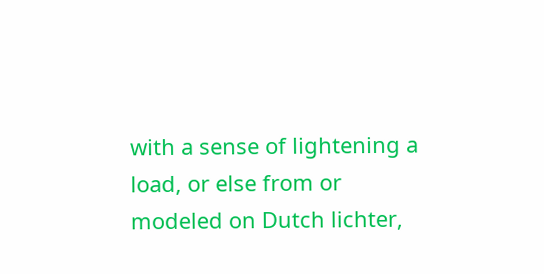with a sense of lightening a load, or else from or modeled on Dutch lichter,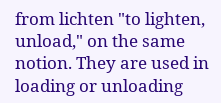from lichten "to lighten, unload," on the same notion. They are used in loading or unloading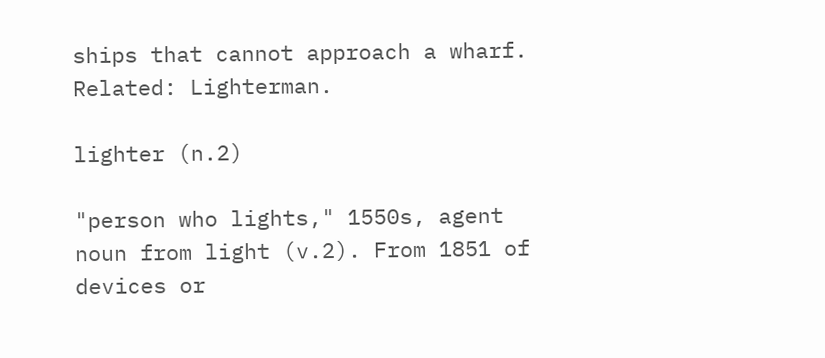ships that cannot approach a wharf. Related: Lighterman.

lighter (n.2)

"person who lights," 1550s, agent noun from light (v.2). From 1851 of devices or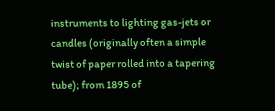instruments to lighting gas-jets or candles (originally often a simple twist of paper rolled into a tapering tube); from 1895 of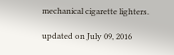mechanical cigarette lighters.

updated on July 09, 2016